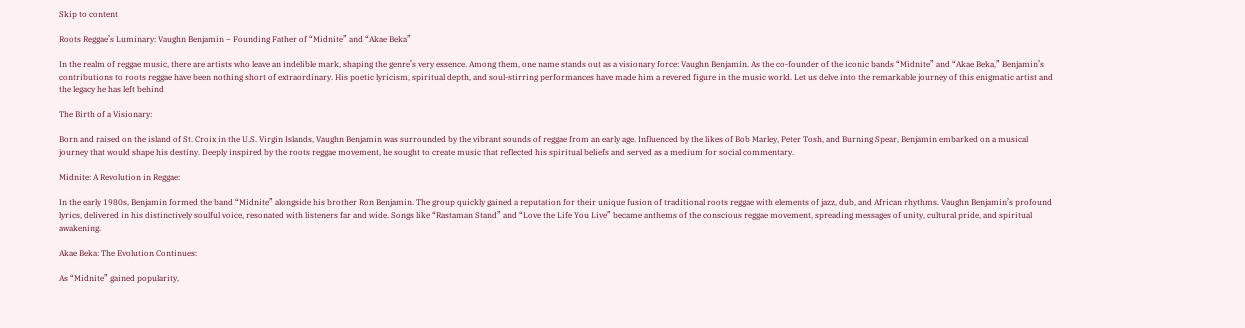Skip to content

Roots Reggae’s Luminary: Vaughn Benjamin – Founding Father of “Midnite” and “Akae Beka”

In the realm of reggae music, there are artists who leave an indelible mark, shaping the genre’s very essence. Among them, one name stands out as a visionary force: Vaughn Benjamin. As the co-founder of the iconic bands “Midnite” and “Akae Beka,” Benjamin’s contributions to roots reggae have been nothing short of extraordinary. His poetic lyricism, spiritual depth, and soul-stirring performances have made him a revered figure in the music world. Let us delve into the remarkable journey of this enigmatic artist and the legacy he has left behind

The Birth of a Visionary:

Born and raised on the island of St. Croix in the U.S. Virgin Islands, Vaughn Benjamin was surrounded by the vibrant sounds of reggae from an early age. Influenced by the likes of Bob Marley, Peter Tosh, and Burning Spear, Benjamin embarked on a musical journey that would shape his destiny. Deeply inspired by the roots reggae movement, he sought to create music that reflected his spiritual beliefs and served as a medium for social commentary.

Midnite: A Revolution in Reggae:

In the early 1980s, Benjamin formed the band “Midnite” alongside his brother Ron Benjamin. The group quickly gained a reputation for their unique fusion of traditional roots reggae with elements of jazz, dub, and African rhythms. Vaughn Benjamin’s profound lyrics, delivered in his distinctively soulful voice, resonated with listeners far and wide. Songs like “Rastaman Stand” and “Love the Life You Live” became anthems of the conscious reggae movement, spreading messages of unity, cultural pride, and spiritual awakening.

Akae Beka: The Evolution Continues:

As “Midnite” gained popularity,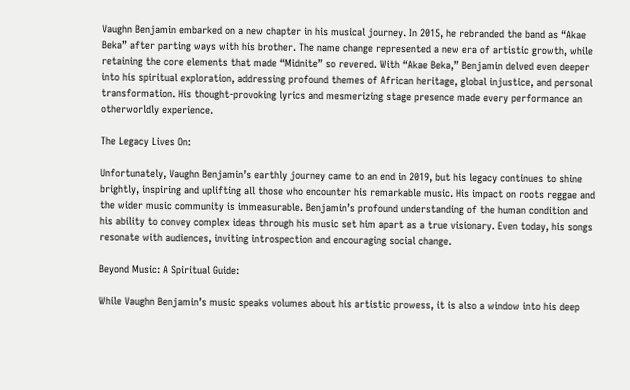Vaughn Benjamin embarked on a new chapter in his musical journey. In 2015, he rebranded the band as “Akae Beka” after parting ways with his brother. The name change represented a new era of artistic growth, while retaining the core elements that made “Midnite” so revered. With “Akae Beka,” Benjamin delved even deeper into his spiritual exploration, addressing profound themes of African heritage, global injustice, and personal transformation. His thought-provoking lyrics and mesmerizing stage presence made every performance an otherworldly experience.

The Legacy Lives On:

Unfortunately, Vaughn Benjamin’s earthly journey came to an end in 2019, but his legacy continues to shine brightly, inspiring and uplifting all those who encounter his remarkable music. His impact on roots reggae and the wider music community is immeasurable. Benjamin’s profound understanding of the human condition and his ability to convey complex ideas through his music set him apart as a true visionary. Even today, his songs resonate with audiences, inviting introspection and encouraging social change.

Beyond Music: A Spiritual Guide:

While Vaughn Benjamin’s music speaks volumes about his artistic prowess, it is also a window into his deep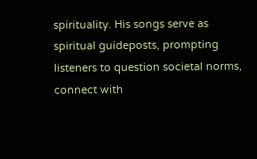spirituality. His songs serve as spiritual guideposts, prompting listeners to question societal norms, connect with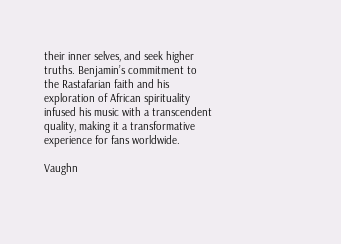their inner selves, and seek higher truths. Benjamin’s commitment to the Rastafarian faith and his exploration of African spirituality infused his music with a transcendent quality, making it a transformative experience for fans worldwide.

Vaughn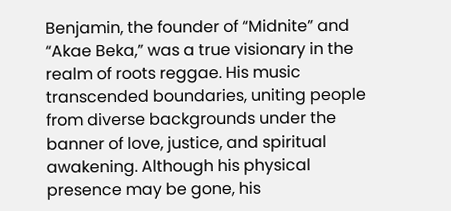Benjamin, the founder of “Midnite” and “Akae Beka,” was a true visionary in the realm of roots reggae. His music transcended boundaries, uniting people from diverse backgrounds under the banner of love, justice, and spiritual awakening. Although his physical presence may be gone, his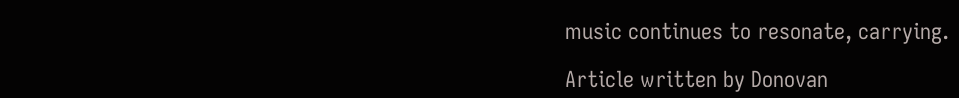music continues to resonate, carrying.

Article written by Donovan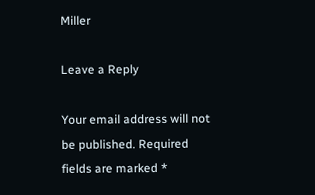Miller

Leave a Reply

Your email address will not be published. Required fields are marked *